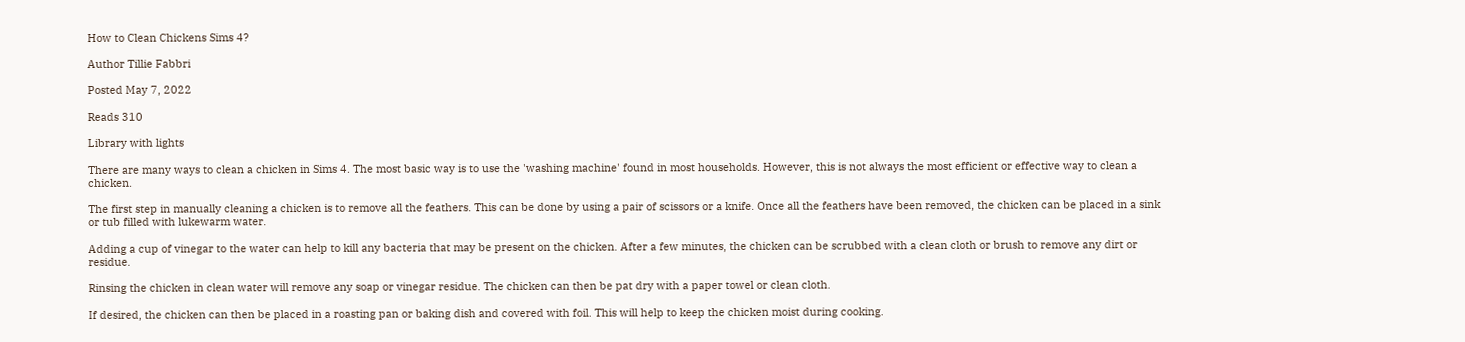How to Clean Chickens Sims 4?

Author Tillie Fabbri

Posted May 7, 2022

Reads 310

Library with lights

There are many ways to clean a chicken in Sims 4. The most basic way is to use the 'washing machine' found in most households. However, this is not always the most efficient or effective way to clean a chicken.

The first step in manually cleaning a chicken is to remove all the feathers. This can be done by using a pair of scissors or a knife. Once all the feathers have been removed, the chicken can be placed in a sink or tub filled with lukewarm water.

Adding a cup of vinegar to the water can help to kill any bacteria that may be present on the chicken. After a few minutes, the chicken can be scrubbed with a clean cloth or brush to remove any dirt or residue.

Rinsing the chicken in clean water will remove any soap or vinegar residue. The chicken can then be pat dry with a paper towel or clean cloth.

If desired, the chicken can then be placed in a roasting pan or baking dish and covered with foil. This will help to keep the chicken moist during cooking.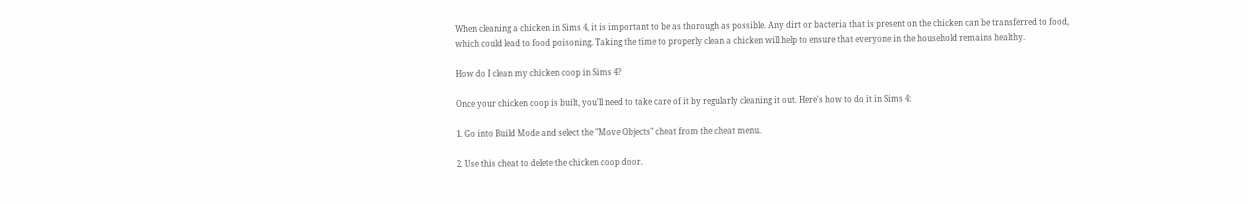When cleaning a chicken in Sims 4, it is important to be as thorough as possible. Any dirt or bacteria that is present on the chicken can be transferred to food, which could lead to food poisoning. Taking the time to properly clean a chicken will help to ensure that everyone in the household remains healthy.

How do I clean my chicken coop in Sims 4?

Once your chicken coop is built, you'll need to take care of it by regularly cleaning it out. Here's how to do it in Sims 4:

1. Go into Build Mode and select the "Move Objects" cheat from the cheat menu.

2. Use this cheat to delete the chicken coop door.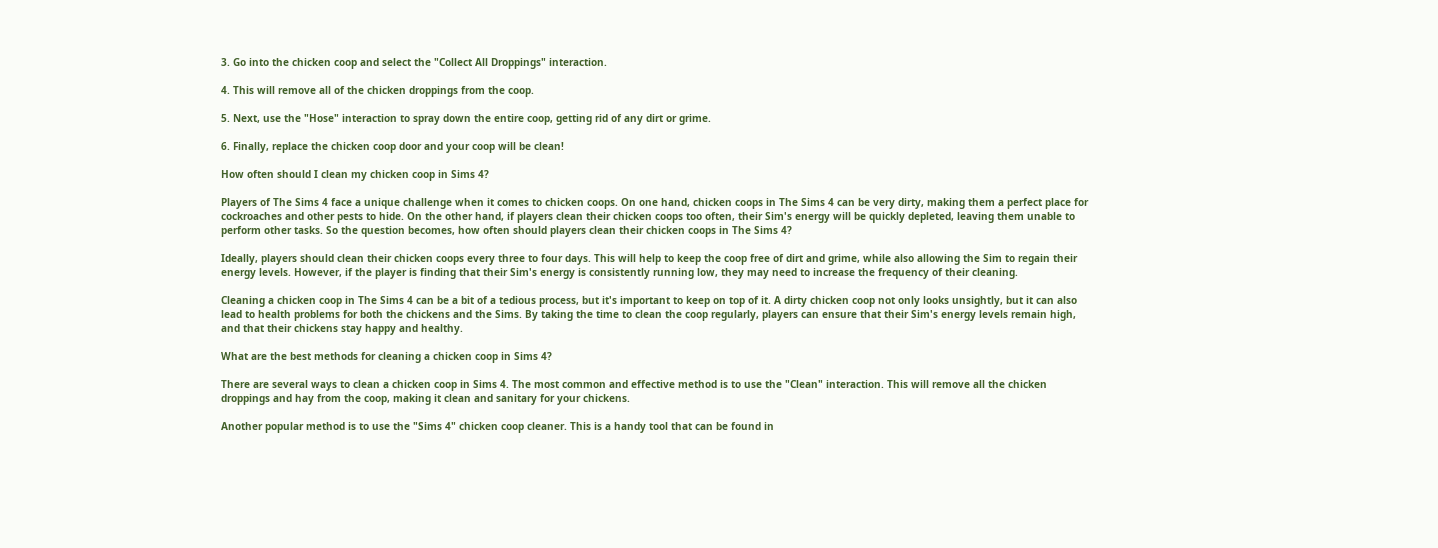3. Go into the chicken coop and select the "Collect All Droppings" interaction.

4. This will remove all of the chicken droppings from the coop.

5. Next, use the "Hose" interaction to spray down the entire coop, getting rid of any dirt or grime.

6. Finally, replace the chicken coop door and your coop will be clean!

How often should I clean my chicken coop in Sims 4?

Players of The Sims 4 face a unique challenge when it comes to chicken coops. On one hand, chicken coops in The Sims 4 can be very dirty, making them a perfect place for cockroaches and other pests to hide. On the other hand, if players clean their chicken coops too often, their Sim's energy will be quickly depleted, leaving them unable to perform other tasks. So the question becomes, how often should players clean their chicken coops in The Sims 4?

Ideally, players should clean their chicken coops every three to four days. This will help to keep the coop free of dirt and grime, while also allowing the Sim to regain their energy levels. However, if the player is finding that their Sim's energy is consistently running low, they may need to increase the frequency of their cleaning.

Cleaning a chicken coop in The Sims 4 can be a bit of a tedious process, but it's important to keep on top of it. A dirty chicken coop not only looks unsightly, but it can also lead to health problems for both the chickens and the Sims. By taking the time to clean the coop regularly, players can ensure that their Sim's energy levels remain high, and that their chickens stay happy and healthy.

What are the best methods for cleaning a chicken coop in Sims 4?

There are several ways to clean a chicken coop in Sims 4. The most common and effective method is to use the "Clean" interaction. This will remove all the chicken droppings and hay from the coop, making it clean and sanitary for your chickens.

Another popular method is to use the "Sims 4" chicken coop cleaner. This is a handy tool that can be found in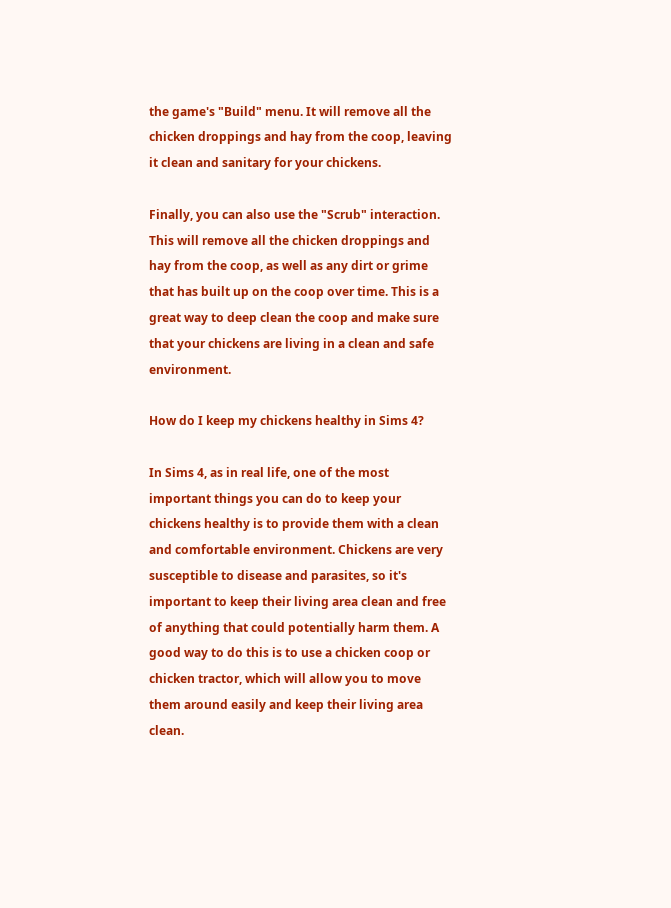the game's "Build" menu. It will remove all the chicken droppings and hay from the coop, leaving it clean and sanitary for your chickens.

Finally, you can also use the "Scrub" interaction. This will remove all the chicken droppings and hay from the coop, as well as any dirt or grime that has built up on the coop over time. This is a great way to deep clean the coop and make sure that your chickens are living in a clean and safe environment.

How do I keep my chickens healthy in Sims 4?

In Sims 4, as in real life, one of the most important things you can do to keep your chickens healthy is to provide them with a clean and comfortable environment. Chickens are very susceptible to disease and parasites, so it's important to keep their living area clean and free of anything that could potentially harm them. A good way to do this is to use a chicken coop or chicken tractor, which will allow you to move them around easily and keep their living area clean.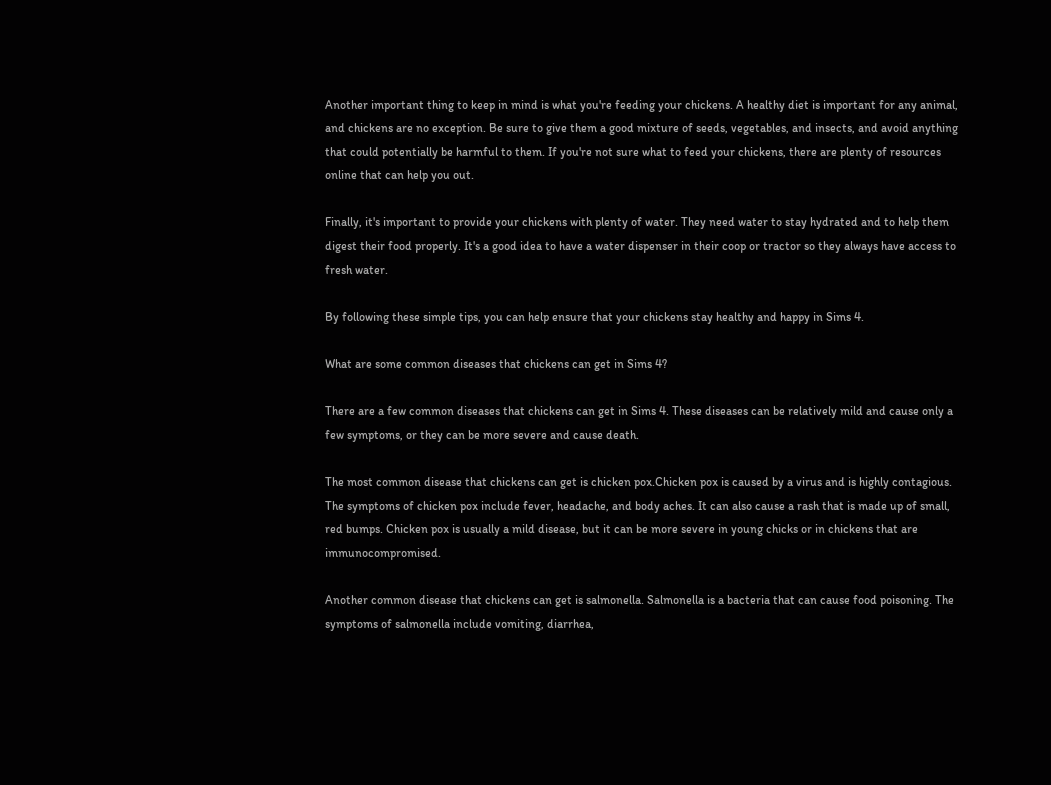Another important thing to keep in mind is what you're feeding your chickens. A healthy diet is important for any animal, and chickens are no exception. Be sure to give them a good mixture of seeds, vegetables, and insects, and avoid anything that could potentially be harmful to them. If you're not sure what to feed your chickens, there are plenty of resources online that can help you out.

Finally, it's important to provide your chickens with plenty of water. They need water to stay hydrated and to help them digest their food properly. It's a good idea to have a water dispenser in their coop or tractor so they always have access to fresh water.

By following these simple tips, you can help ensure that your chickens stay healthy and happy in Sims 4.

What are some common diseases that chickens can get in Sims 4?

There are a few common diseases that chickens can get in Sims 4. These diseases can be relatively mild and cause only a few symptoms, or they can be more severe and cause death.

The most common disease that chickens can get is chicken pox.Chicken pox is caused by a virus and is highly contagious. The symptoms of chicken pox include fever, headache, and body aches. It can also cause a rash that is made up of small, red bumps. Chicken pox is usually a mild disease, but it can be more severe in young chicks or in chickens that are immunocompromised.

Another common disease that chickens can get is salmonella. Salmonella is a bacteria that can cause food poisoning. The symptoms of salmonella include vomiting, diarrhea,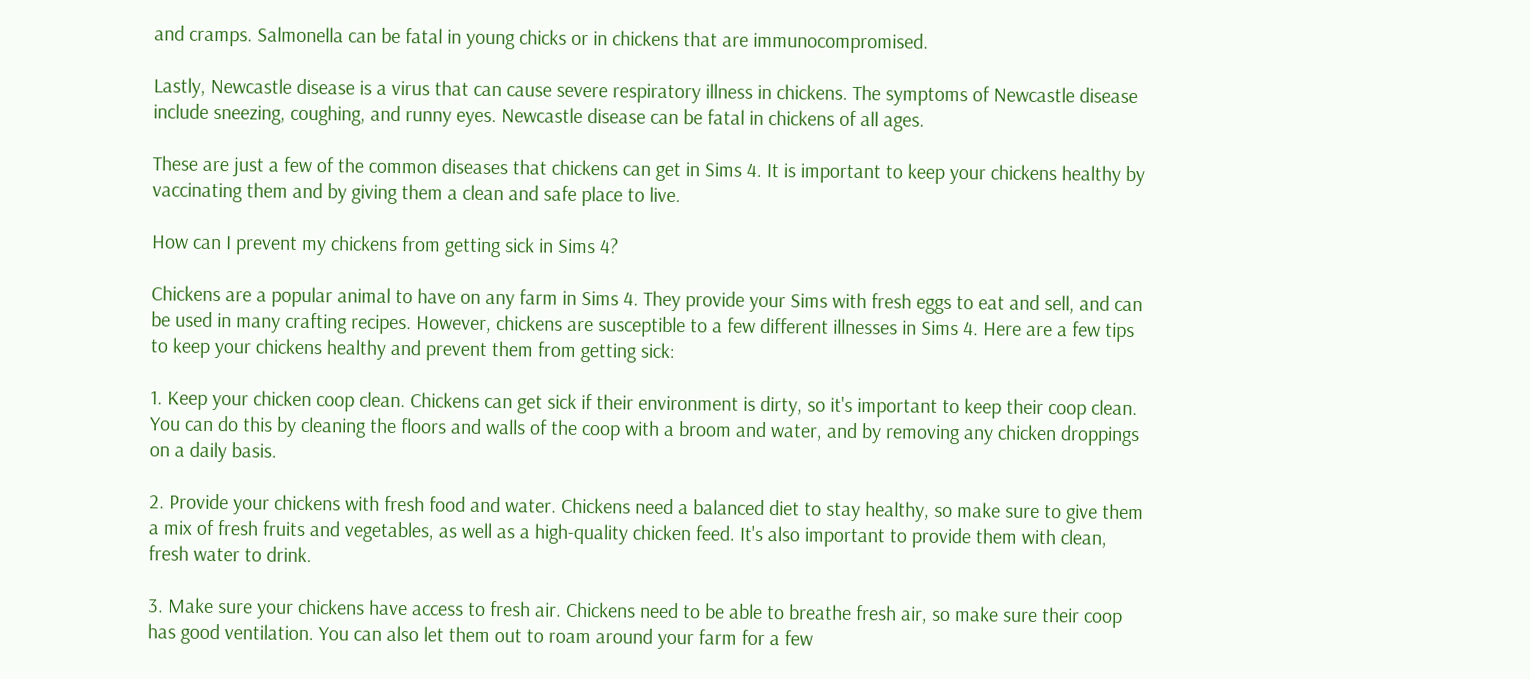and cramps. Salmonella can be fatal in young chicks or in chickens that are immunocompromised.

Lastly, Newcastle disease is a virus that can cause severe respiratory illness in chickens. The symptoms of Newcastle disease include sneezing, coughing, and runny eyes. Newcastle disease can be fatal in chickens of all ages.

These are just a few of the common diseases that chickens can get in Sims 4. It is important to keep your chickens healthy by vaccinating them and by giving them a clean and safe place to live.

How can I prevent my chickens from getting sick in Sims 4?

Chickens are a popular animal to have on any farm in Sims 4. They provide your Sims with fresh eggs to eat and sell, and can be used in many crafting recipes. However, chickens are susceptible to a few different illnesses in Sims 4. Here are a few tips to keep your chickens healthy and prevent them from getting sick:

1. Keep your chicken coop clean. Chickens can get sick if their environment is dirty, so it's important to keep their coop clean. You can do this by cleaning the floors and walls of the coop with a broom and water, and by removing any chicken droppings on a daily basis.

2. Provide your chickens with fresh food and water. Chickens need a balanced diet to stay healthy, so make sure to give them a mix of fresh fruits and vegetables, as well as a high-quality chicken feed. It's also important to provide them with clean, fresh water to drink.

3. Make sure your chickens have access to fresh air. Chickens need to be able to breathe fresh air, so make sure their coop has good ventilation. You can also let them out to roam around your farm for a few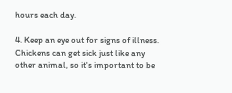hours each day.

4. Keep an eye out for signs of illness. Chickens can get sick just like any other animal, so it's important to be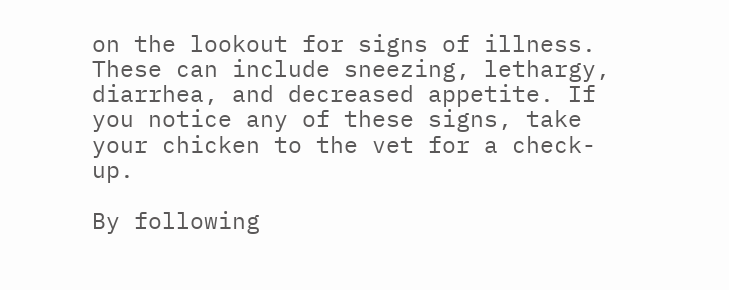on the lookout for signs of illness. These can include sneezing, lethargy, diarrhea, and decreased appetite. If you notice any of these signs, take your chicken to the vet for a check-up.

By following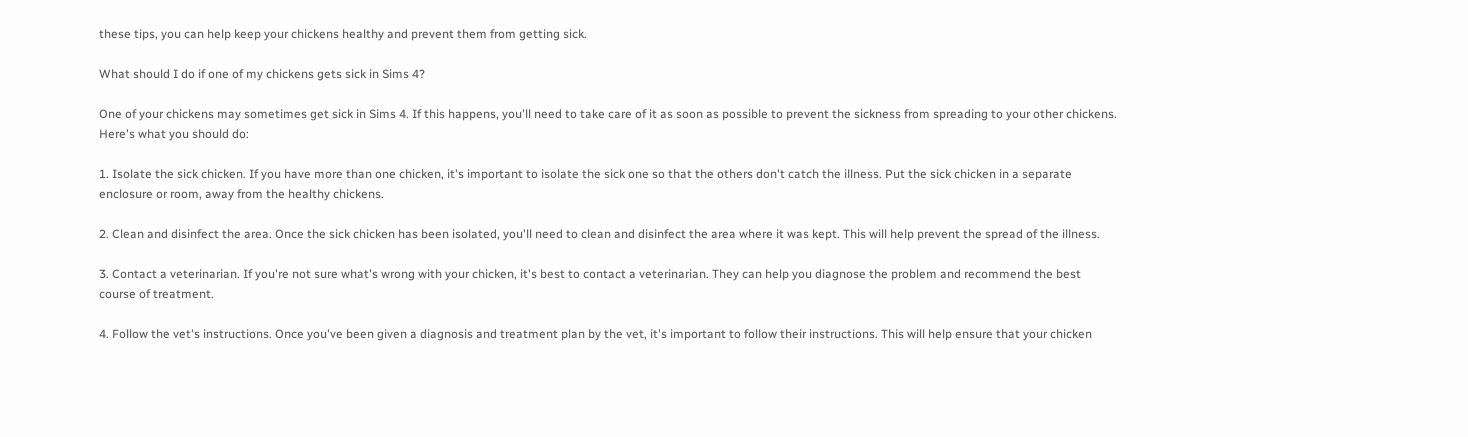these tips, you can help keep your chickens healthy and prevent them from getting sick.

What should I do if one of my chickens gets sick in Sims 4?

One of your chickens may sometimes get sick in Sims 4. If this happens, you'll need to take care of it as soon as possible to prevent the sickness from spreading to your other chickens. Here's what you should do:

1. Isolate the sick chicken. If you have more than one chicken, it's important to isolate the sick one so that the others don't catch the illness. Put the sick chicken in a separate enclosure or room, away from the healthy chickens.

2. Clean and disinfect the area. Once the sick chicken has been isolated, you'll need to clean and disinfect the area where it was kept. This will help prevent the spread of the illness.

3. Contact a veterinarian. If you're not sure what's wrong with your chicken, it's best to contact a veterinarian. They can help you diagnose the problem and recommend the best course of treatment.

4. Follow the vet's instructions. Once you've been given a diagnosis and treatment plan by the vet, it's important to follow their instructions. This will help ensure that your chicken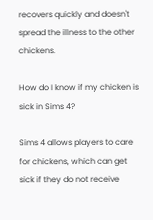recovers quickly and doesn't spread the illness to the other chickens.

How do I know if my chicken is sick in Sims 4?

Sims 4 allows players to care for chickens, which can get sick if they do not receive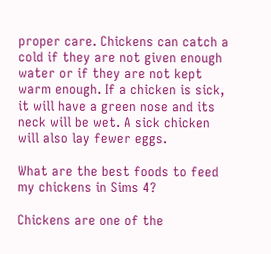proper care. Chickens can catch a cold if they are not given enough water or if they are not kept warm enough. If a chicken is sick, it will have a green nose and its neck will be wet. A sick chicken will also lay fewer eggs.

What are the best foods to feed my chickens in Sims 4?

Chickens are one of the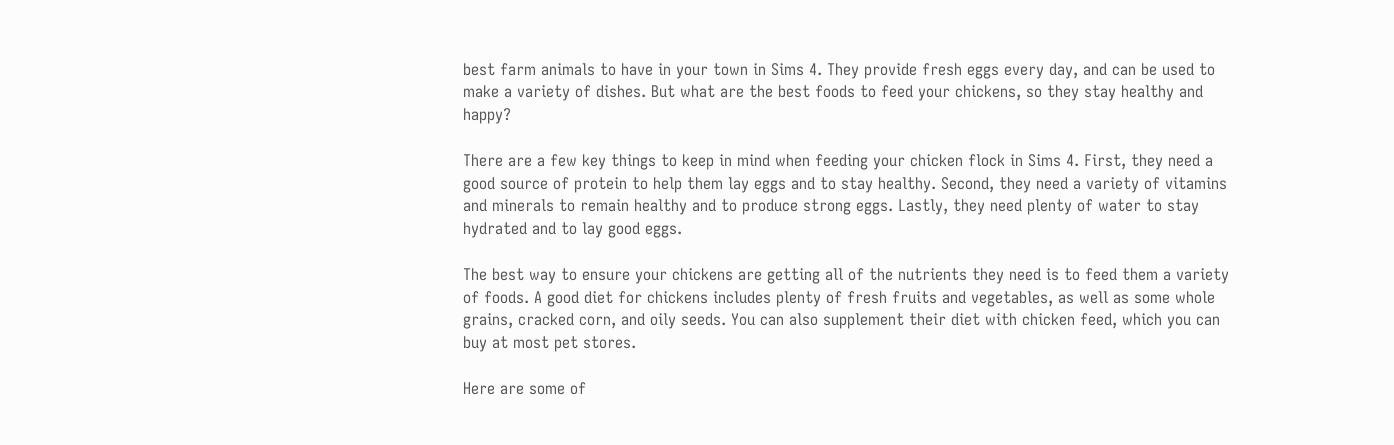best farm animals to have in your town in Sims 4. They provide fresh eggs every day, and can be used to make a variety of dishes. But what are the best foods to feed your chickens, so they stay healthy and happy?

There are a few key things to keep in mind when feeding your chicken flock in Sims 4. First, they need a good source of protein to help them lay eggs and to stay healthy. Second, they need a variety of vitamins and minerals to remain healthy and to produce strong eggs. Lastly, they need plenty of water to stay hydrated and to lay good eggs.

The best way to ensure your chickens are getting all of the nutrients they need is to feed them a variety of foods. A good diet for chickens includes plenty of fresh fruits and vegetables, as well as some whole grains, cracked corn, and oily seeds. You can also supplement their diet with chicken feed, which you can buy at most pet stores.

Here are some of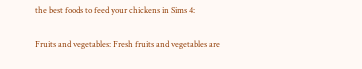the best foods to feed your chickens in Sims 4:

Fruits and vegetables: Fresh fruits and vegetables are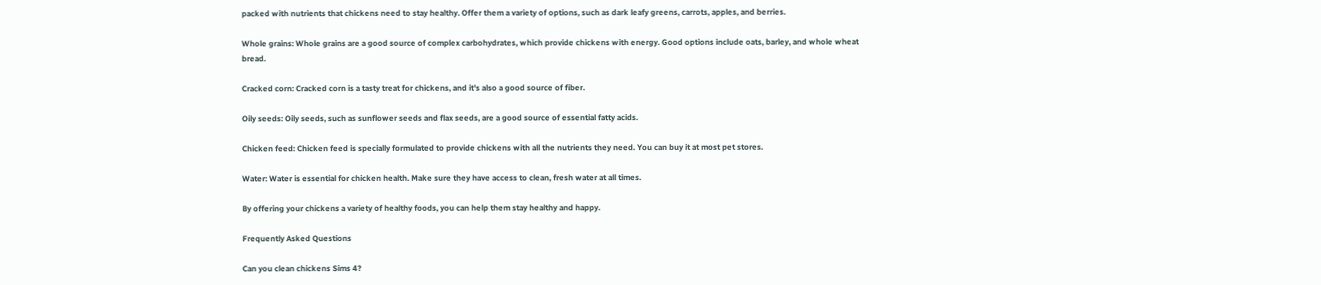packed with nutrients that chickens need to stay healthy. Offer them a variety of options, such as dark leafy greens, carrots, apples, and berries.

Whole grains: Whole grains are a good source of complex carbohydrates, which provide chickens with energy. Good options include oats, barley, and whole wheat bread.

Cracked corn: Cracked corn is a tasty treat for chickens, and it's also a good source of fiber.

Oily seeds: Oily seeds, such as sunflower seeds and flax seeds, are a good source of essential fatty acids.

Chicken feed: Chicken feed is specially formulated to provide chickens with all the nutrients they need. You can buy it at most pet stores.

Water: Water is essential for chicken health. Make sure they have access to clean, fresh water at all times.

By offering your chickens a variety of healthy foods, you can help them stay healthy and happy.

Frequently Asked Questions

Can you clean chickens Sims 4?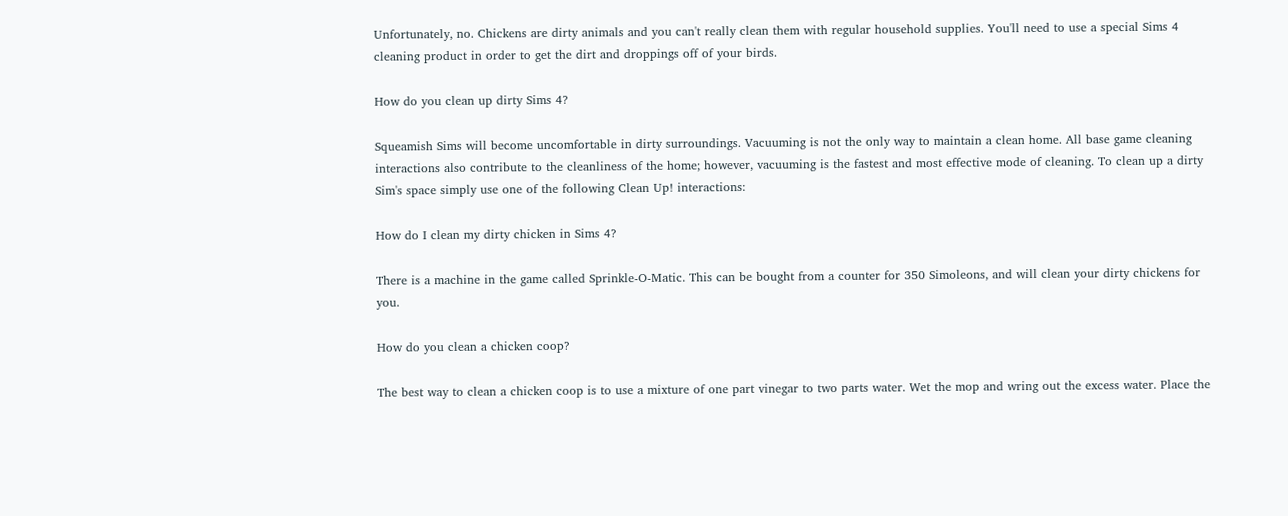Unfortunately, no. Chickens are dirty animals and you can't really clean them with regular household supplies. You'll need to use a special Sims 4 cleaning product in order to get the dirt and droppings off of your birds.

How do you clean up dirty Sims 4?

Squeamish Sims will become uncomfortable in dirty surroundings. Vacuuming is not the only way to maintain a clean home. All base game cleaning interactions also contribute to the cleanliness of the home; however, vacuuming is the fastest and most effective mode of cleaning. To clean up a dirty Sim's space simply use one of the following Clean Up! interactions:

How do I clean my dirty chicken in Sims 4?

There is a machine in the game called Sprinkle-O-Matic. This can be bought from a counter for 350 Simoleons, and will clean your dirty chickens for you.

How do you clean a chicken coop?

The best way to clean a chicken coop is to use a mixture of one part vinegar to two parts water. Wet the mop and wring out the excess water. Place the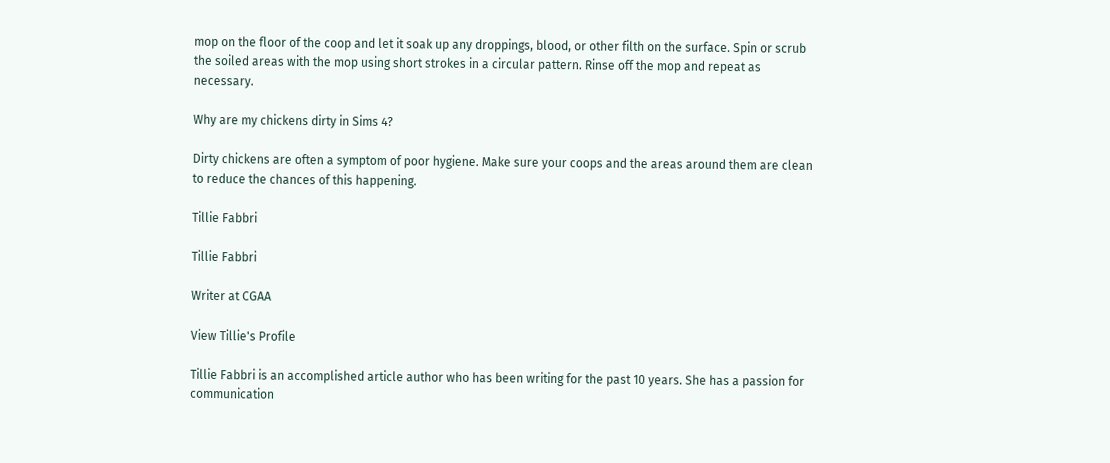mop on the floor of the coop and let it soak up any droppings, blood, or other filth on the surface. Spin or scrub the soiled areas with the mop using short strokes in a circular pattern. Rinse off the mop and repeat as necessary.

Why are my chickens dirty in Sims 4?

Dirty chickens are often a symptom of poor hygiene. Make sure your coops and the areas around them are clean to reduce the chances of this happening.

Tillie Fabbri

Tillie Fabbri

Writer at CGAA

View Tillie's Profile

Tillie Fabbri is an accomplished article author who has been writing for the past 10 years. She has a passion for communication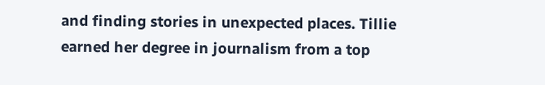and finding stories in unexpected places. Tillie earned her degree in journalism from a top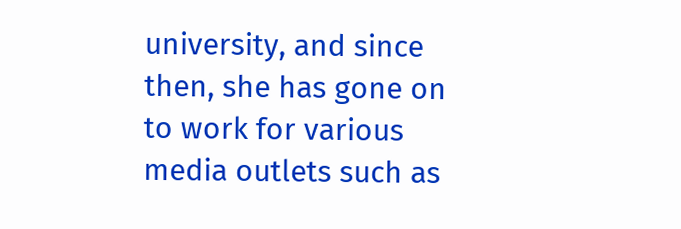university, and since then, she has gone on to work for various media outlets such as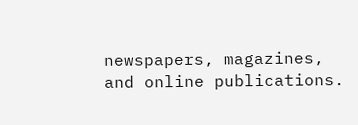newspapers, magazines, and online publications.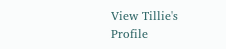View Tillie's Profile